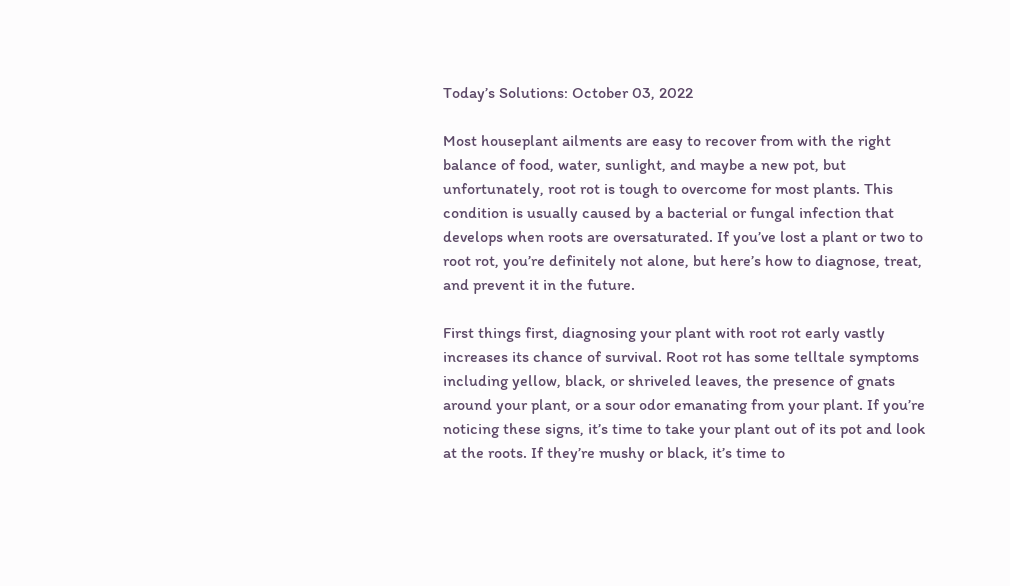Today’s Solutions: October 03, 2022

Most houseplant ailments are easy to recover from with the right balance of food, water, sunlight, and maybe a new pot, but unfortunately, root rot is tough to overcome for most plants. This condition is usually caused by a bacterial or fungal infection that develops when roots are oversaturated. If you’ve lost a plant or two to root rot, you’re definitely not alone, but here’s how to diagnose, treat, and prevent it in the future.

First things first, diagnosing your plant with root rot early vastly increases its chance of survival. Root rot has some telltale symptoms including yellow, black, or shriveled leaves, the presence of gnats around your plant, or a sour odor emanating from your plant. If you’re noticing these signs, it’s time to take your plant out of its pot and look at the roots. If they’re mushy or black, it’s time to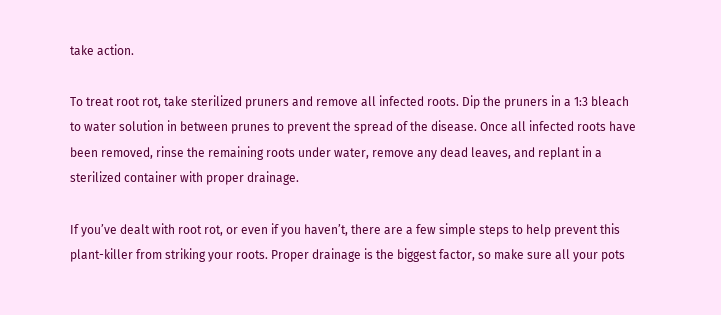take action.

To treat root rot, take sterilized pruners and remove all infected roots. Dip the pruners in a 1:3 bleach to water solution in between prunes to prevent the spread of the disease. Once all infected roots have been removed, rinse the remaining roots under water, remove any dead leaves, and replant in a sterilized container with proper drainage.

If you’ve dealt with root rot, or even if you haven’t, there are a few simple steps to help prevent this plant-killer from striking your roots. Proper drainage is the biggest factor, so make sure all your pots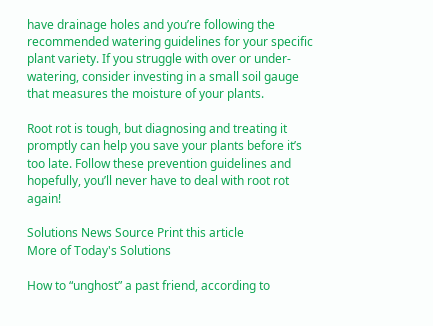have drainage holes and you’re following the recommended watering guidelines for your specific plant variety. If you struggle with over or under-watering, consider investing in a small soil gauge that measures the moisture of your plants.

Root rot is tough, but diagnosing and treating it promptly can help you save your plants before it’s too late. Follow these prevention guidelines and hopefully, you’ll never have to deal with root rot again!

Solutions News Source Print this article
More of Today's Solutions

How to “unghost” a past friend, according to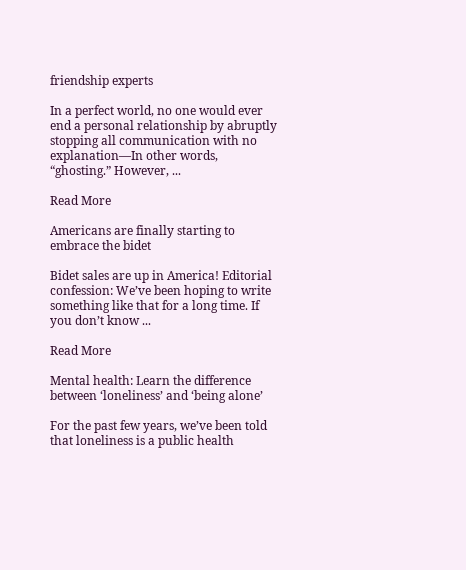friendship experts

In a perfect world, no one would ever end a personal relationship by abruptly stopping all communication with no explanation—In other words, “ghosting.” However, ...

Read More

Americans are finally starting to embrace the bidet

Bidet sales are up in America! Editorial confession: We’ve been hoping to write something like that for a long time. If you don’t know ...

Read More

Mental health: Learn the difference between ‘loneliness’ and ‘being alone’

For the past few years, we’ve been told that loneliness is a public health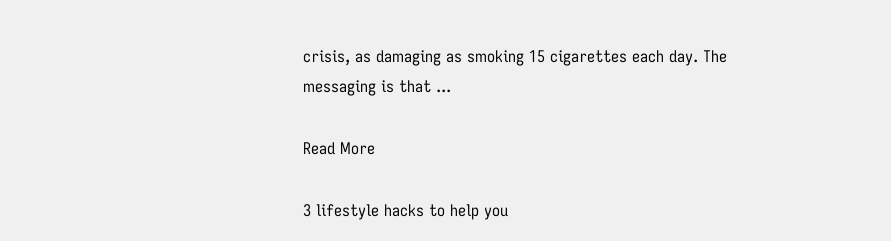crisis, as damaging as smoking 15 cigarettes each day. The messaging is that ...

Read More

3 lifestyle hacks to help you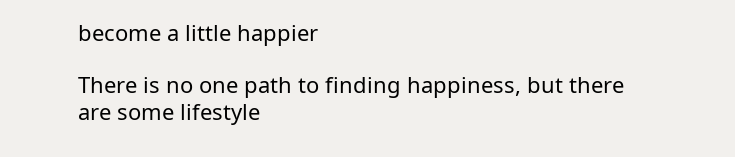become a little happier

There is no one path to finding happiness, but there are some lifestyle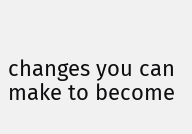changes you can make to become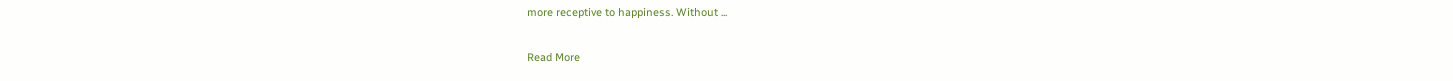more receptive to happiness. Without ...

Read More